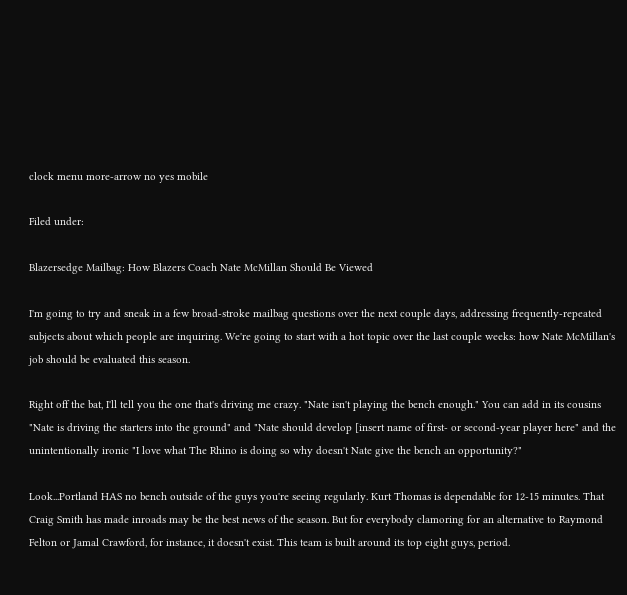clock menu more-arrow no yes mobile

Filed under:

Blazersedge Mailbag: How Blazers Coach Nate McMillan Should Be Viewed

I'm going to try and sneak in a few broad-stroke mailbag questions over the next couple days, addressing frequently-repeated subjects about which people are inquiring. We're going to start with a hot topic over the last couple weeks: how Nate McMillan's job should be evaluated this season.

Right off the bat, I'll tell you the one that's driving me crazy. "Nate isn't playing the bench enough." You can add in its cousins "Nate is driving the starters into the ground" and "Nate should develop [insert name of first- or second-year player here" and the unintentionally ironic "I love what The Rhino is doing so why doesn't Nate give the bench an opportunity?"

Look...Portland HAS no bench outside of the guys you're seeing regularly. Kurt Thomas is dependable for 12-15 minutes. That Craig Smith has made inroads may be the best news of the season. But for everybody clamoring for an alternative to Raymond Felton or Jamal Crawford, for instance, it doesn't exist. This team is built around its top eight guys, period.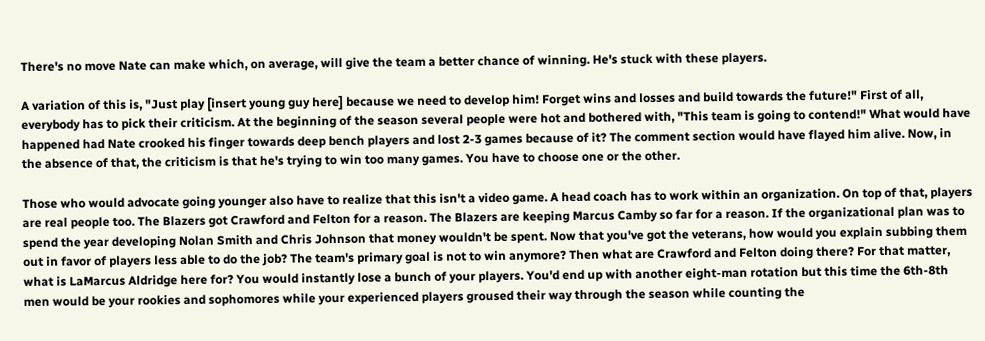There's no move Nate can make which, on average, will give the team a better chance of winning. He's stuck with these players.

A variation of this is, "Just play [insert young guy here] because we need to develop him! Forget wins and losses and build towards the future!" First of all, everybody has to pick their criticism. At the beginning of the season several people were hot and bothered with, "This team is going to contend!" What would have happened had Nate crooked his finger towards deep bench players and lost 2-3 games because of it? The comment section would have flayed him alive. Now, in the absence of that, the criticism is that he's trying to win too many games. You have to choose one or the other.

Those who would advocate going younger also have to realize that this isn't a video game. A head coach has to work within an organization. On top of that, players are real people too. The Blazers got Crawford and Felton for a reason. The Blazers are keeping Marcus Camby so far for a reason. If the organizational plan was to spend the year developing Nolan Smith and Chris Johnson that money wouldn't be spent. Now that you've got the veterans, how would you explain subbing them out in favor of players less able to do the job? The team's primary goal is not to win anymore? Then what are Crawford and Felton doing there? For that matter, what is LaMarcus Aldridge here for? You would instantly lose a bunch of your players. You'd end up with another eight-man rotation but this time the 6th-8th men would be your rookies and sophomores while your experienced players groused their way through the season while counting the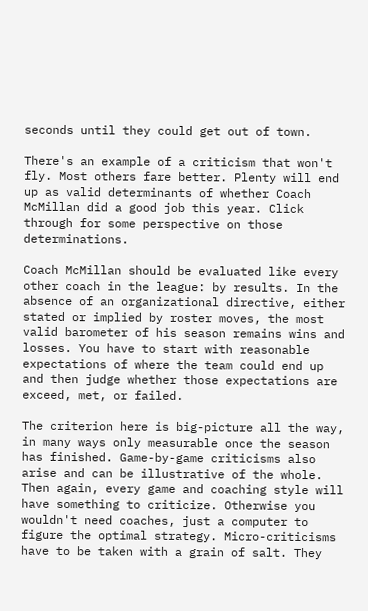seconds until they could get out of town.

There's an example of a criticism that won't fly. Most others fare better. Plenty will end up as valid determinants of whether Coach McMillan did a good job this year. Click through for some perspective on those determinations.

Coach McMillan should be evaluated like every other coach in the league: by results. In the absence of an organizational directive, either stated or implied by roster moves, the most valid barometer of his season remains wins and losses. You have to start with reasonable expectations of where the team could end up and then judge whether those expectations are exceed, met, or failed.

The criterion here is big-picture all the way, in many ways only measurable once the season has finished. Game-by-game criticisms also arise and can be illustrative of the whole. Then again, every game and coaching style will have something to criticize. Otherwise you wouldn't need coaches, just a computer to figure the optimal strategy. Micro-criticisms have to be taken with a grain of salt. They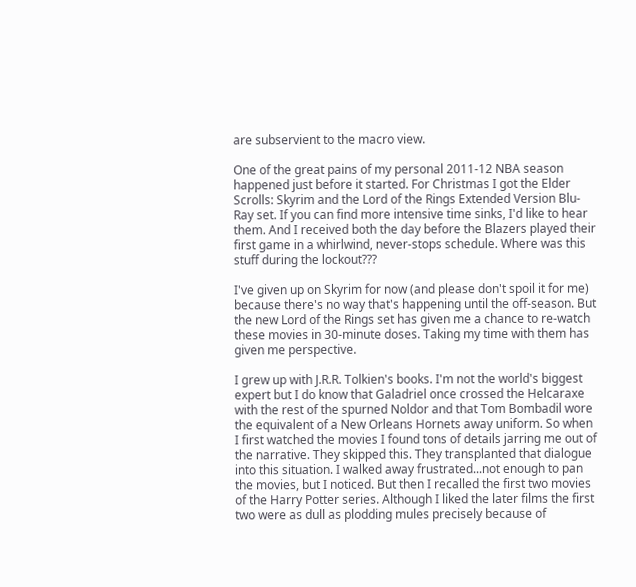are subservient to the macro view.

One of the great pains of my personal 2011-12 NBA season happened just before it started. For Christmas I got the Elder Scrolls: Skyrim and the Lord of the Rings Extended Version Blu-Ray set. If you can find more intensive time sinks, I'd like to hear them. And I received both the day before the Blazers played their first game in a whirlwind, never-stops schedule. Where was this stuff during the lockout???

I've given up on Skyrim for now (and please don't spoil it for me) because there's no way that's happening until the off-season. But the new Lord of the Rings set has given me a chance to re-watch these movies in 30-minute doses. Taking my time with them has given me perspective.

I grew up with J.R.R. Tolkien's books. I'm not the world's biggest expert but I do know that Galadriel once crossed the Helcaraxe with the rest of the spurned Noldor and that Tom Bombadil wore the equivalent of a New Orleans Hornets away uniform. So when I first watched the movies I found tons of details jarring me out of the narrative. They skipped this. They transplanted that dialogue into this situation. I walked away frustrated...not enough to pan the movies, but I noticed. But then I recalled the first two movies of the Harry Potter series. Although I liked the later films the first two were as dull as plodding mules precisely because of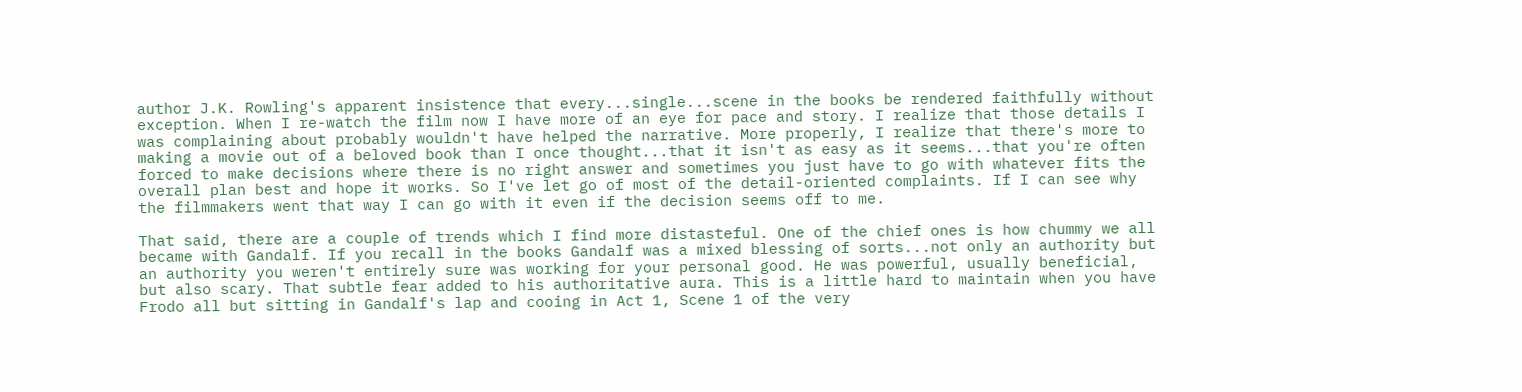author J.K. Rowling's apparent insistence that every...single...scene in the books be rendered faithfully without exception. When I re-watch the film now I have more of an eye for pace and story. I realize that those details I was complaining about probably wouldn't have helped the narrative. More properly, I realize that there's more to making a movie out of a beloved book than I once thought...that it isn't as easy as it seems...that you're often forced to make decisions where there is no right answer and sometimes you just have to go with whatever fits the overall plan best and hope it works. So I've let go of most of the detail-oriented complaints. If I can see why the filmmakers went that way I can go with it even if the decision seems off to me.

That said, there are a couple of trends which I find more distasteful. One of the chief ones is how chummy we all became with Gandalf. If you recall in the books Gandalf was a mixed blessing of sorts...not only an authority but an authority you weren't entirely sure was working for your personal good. He was powerful, usually beneficial, but also scary. That subtle fear added to his authoritative aura. This is a little hard to maintain when you have Frodo all but sitting in Gandalf's lap and cooing in Act 1, Scene 1 of the very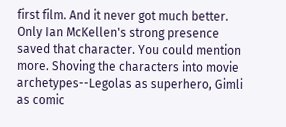first film. And it never got much better. Only Ian McKellen's strong presence saved that character. You could mention more. Shoving the characters into movie archetypes--Legolas as superhero, Gimli as comic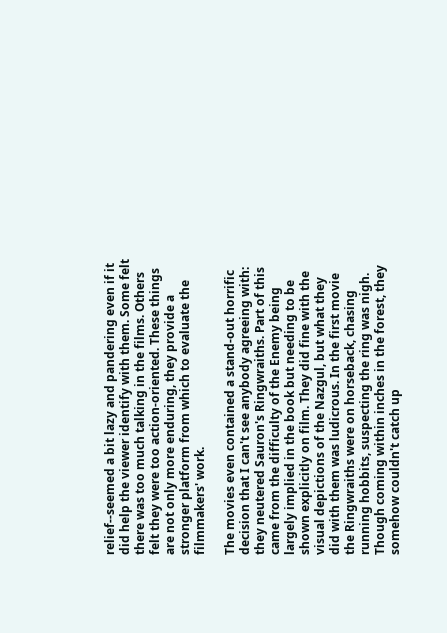relief--seemed a bit lazy and pandering even if it did help the viewer identify with them. Some felt there was too much talking in the films. Others felt they were too action-oriented. These things are not only more enduring, they provide a stronger platform from which to evaluate the filmmakers' work.

The movies even contained a stand-out horrific decision that I can't see anybody agreeing with: they neutered Sauron's Ringwraiths. Part of this came from the difficulty of the Enemy being largely implied in the book but needing to be shown explicitly on film. They did fine with the visual depictions of the Nazgul, but what they did with them was ludicrous. In the first movie the Ringwraiths were on horseback, chasing running hobbits, suspecting the ring was nigh. Though coming within inches in the forest, they somehow couldn't catch up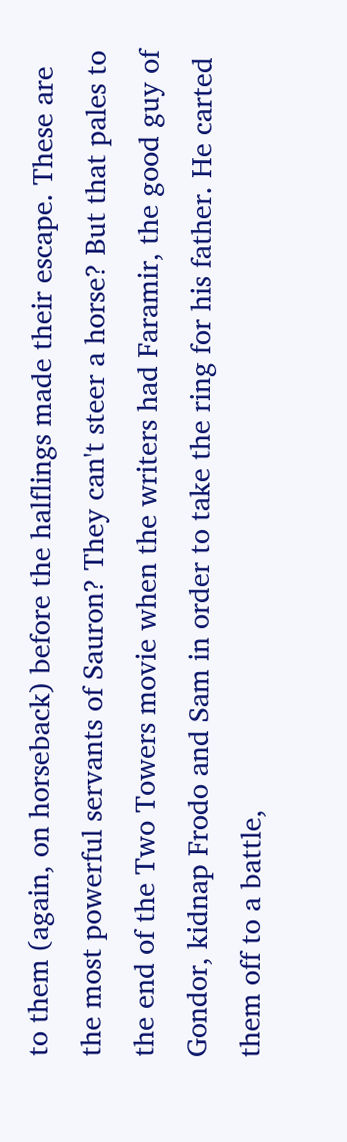to them (again, on horseback) before the halflings made their escape. These are the most powerful servants of Sauron? They can't steer a horse? But that pales to the end of the Two Towers movie when the writers had Faramir, the good guy of Gondor, kidnap Frodo and Sam in order to take the ring for his father. He carted them off to a battle,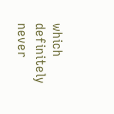which definitely never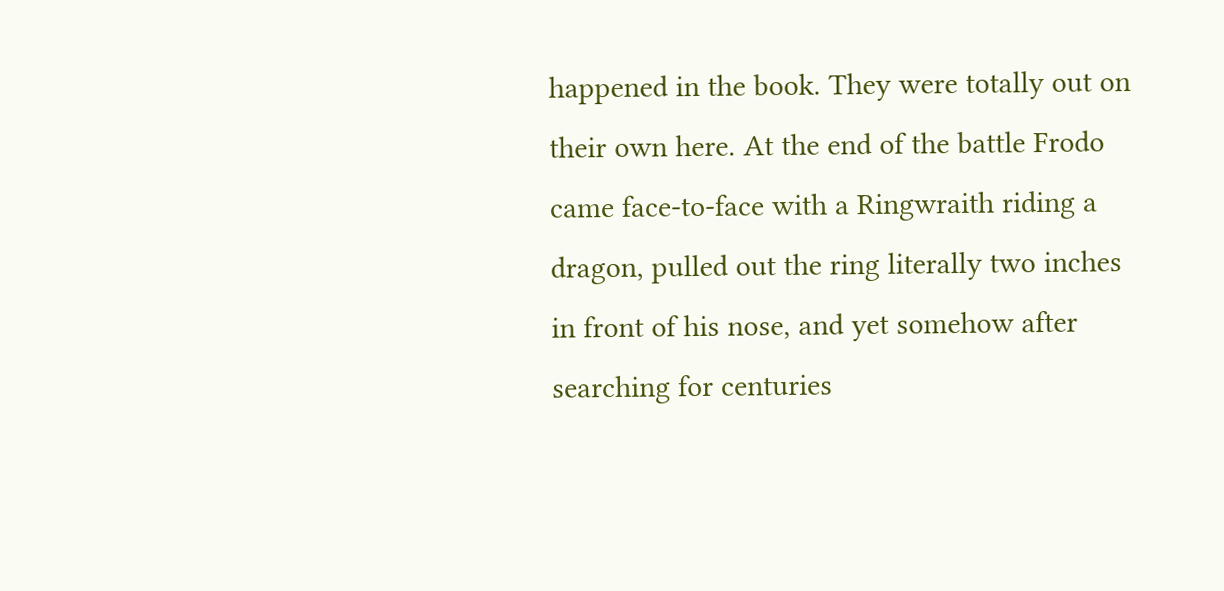happened in the book. They were totally out on their own here. At the end of the battle Frodo came face-to-face with a Ringwraith riding a dragon, pulled out the ring literally two inches in front of his nose, and yet somehow after searching for centuries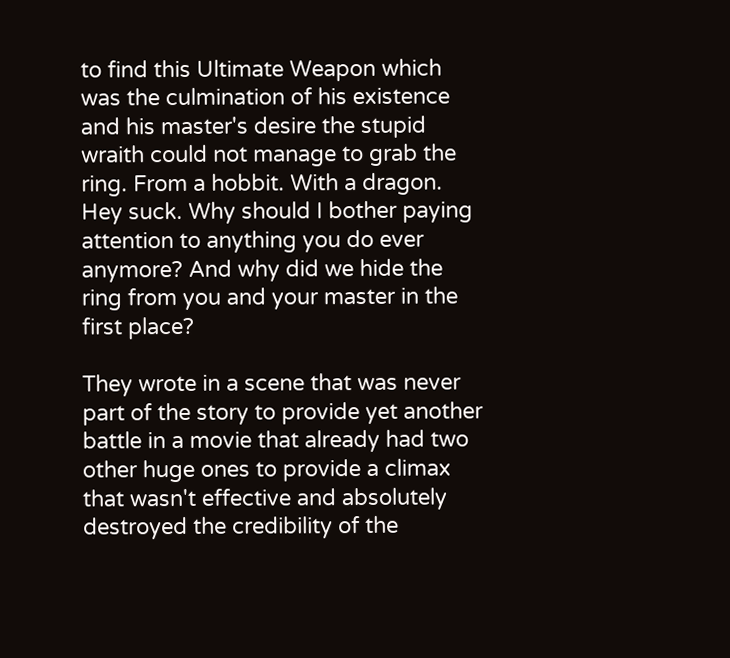to find this Ultimate Weapon which was the culmination of his existence and his master's desire the stupid wraith could not manage to grab the ring. From a hobbit. With a dragon. Hey suck. Why should I bother paying attention to anything you do ever anymore? And why did we hide the ring from you and your master in the first place?

They wrote in a scene that was never part of the story to provide yet another battle in a movie that already had two other huge ones to provide a climax that wasn't effective and absolutely destroyed the credibility of the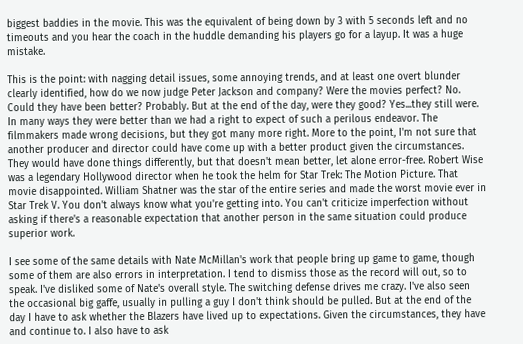biggest baddies in the movie. This was the equivalent of being down by 3 with 5 seconds left and no timeouts and you hear the coach in the huddle demanding his players go for a layup. It was a huge mistake.

This is the point: with nagging detail issues, some annoying trends, and at least one overt blunder clearly identified, how do we now judge Peter Jackson and company? Were the movies perfect? No. Could they have been better? Probably. But at the end of the day, were they good? Yes...they still were. In many ways they were better than we had a right to expect of such a perilous endeavor. The filmmakers made wrong decisions, but they got many more right. More to the point, I'm not sure that another producer and director could have come up with a better product given the circumstances. They would have done things differently, but that doesn't mean better, let alone error-free. Robert Wise was a legendary Hollywood director when he took the helm for Star Trek: The Motion Picture. That movie disappointed. William Shatner was the star of the entire series and made the worst movie ever in Star Trek V. You don't always know what you're getting into. You can't criticize imperfection without asking if there's a reasonable expectation that another person in the same situation could produce superior work.

I see some of the same details with Nate McMillan's work that people bring up game to game, though some of them are also errors in interpretation. I tend to dismiss those as the record will out, so to speak. I've disliked some of Nate's overall style. The switching defense drives me crazy. I've also seen the occasional big gaffe, usually in pulling a guy I don't think should be pulled. But at the end of the day I have to ask whether the Blazers have lived up to expectations. Given the circumstances, they have and continue to. I also have to ask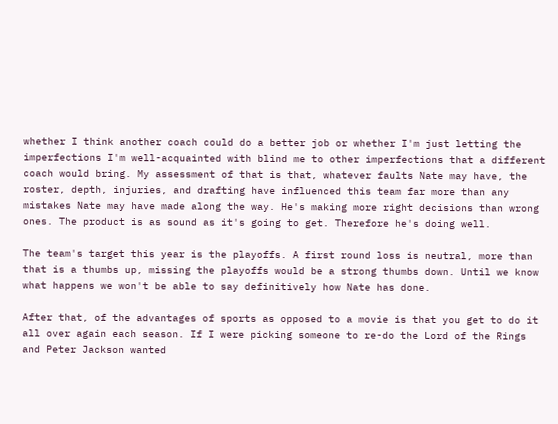whether I think another coach could do a better job or whether I'm just letting the imperfections I'm well-acquainted with blind me to other imperfections that a different coach would bring. My assessment of that is that, whatever faults Nate may have, the roster, depth, injuries, and drafting have influenced this team far more than any mistakes Nate may have made along the way. He's making more right decisions than wrong ones. The product is as sound as it's going to get. Therefore he's doing well.

The team's target this year is the playoffs. A first round loss is neutral, more than that is a thumbs up, missing the playoffs would be a strong thumbs down. Until we know what happens we won't be able to say definitively how Nate has done.

After that, of the advantages of sports as opposed to a movie is that you get to do it all over again each season. If I were picking someone to re-do the Lord of the Rings and Peter Jackson wanted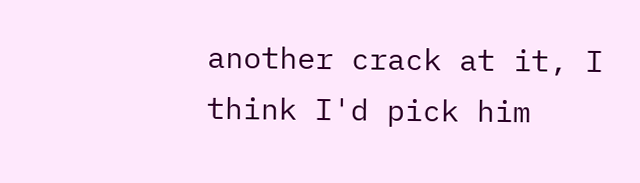another crack at it, I think I'd pick him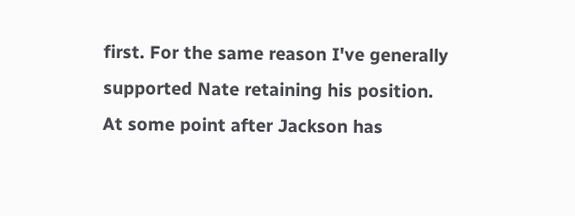first. For the same reason I've generally supported Nate retaining his position. At some point after Jackson has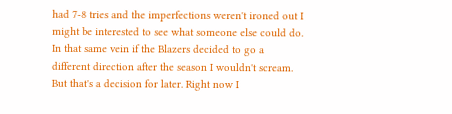had 7-8 tries and the imperfections weren't ironed out I might be interested to see what someone else could do. In that same vein if the Blazers decided to go a different direction after the season I wouldn't scream. But that's a decision for later. Right now I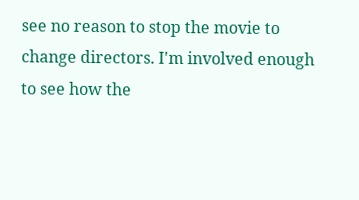see no reason to stop the movie to change directors. I'm involved enough to see how the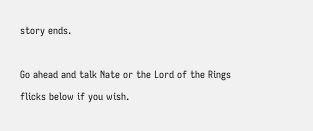story ends.

Go ahead and talk Nate or the Lord of the Rings flicks below if you wish.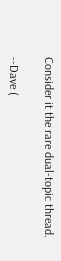Consider it the rare dual-topic thread.

--Dave (